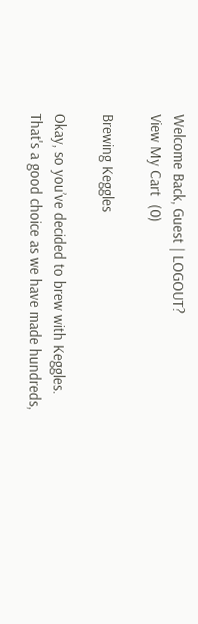Welcome Back, Guest | LOGOUT?
View My Cart  (0)

Brewing Keggles

Okay, so you’ve decided to brew with Keggles. That's a good choice as we have made hundreds,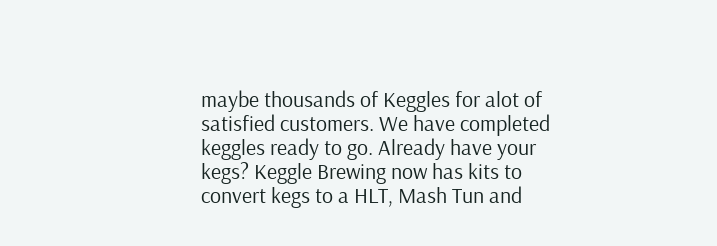maybe thousands of Keggles for alot of satisfied customers. We have completed keggles ready to go. Already have your kegs? Keggle Brewing now has kits to convert kegs to a HLT, Mash Tun and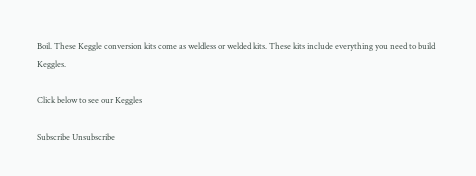Boil. These Keggle conversion kits come as weldless or welded kits. These kits include everything you need to build Keggles.

Click below to see our Keggles

Subscribe Unsubscribe